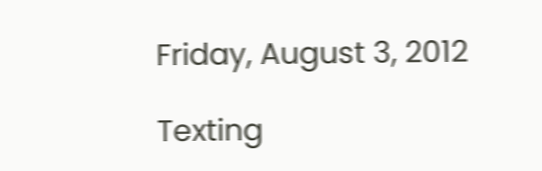Friday, August 3, 2012

Texting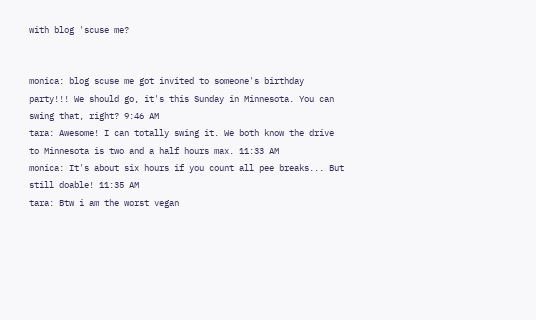with blog 'scuse me?


monica: blog scuse me got invited to someone's birthday party!!! We should go, it's this Sunday in Minnesota. You can swing that, right? 9:46 AM
tara: Awesome! I can totally swing it. We both know the drive to Minnesota is two and a half hours max. 11:33 AM
monica: It's about six hours if you count all pee breaks... But still doable! 11:35 AM
tara: Btw i am the worst vegan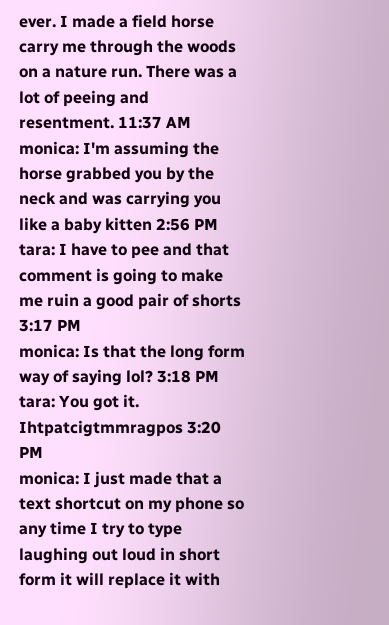ever. I made a field horse carry me through the woods on a nature run. There was a lot of peeing and resentment. 11:37 AM
monica: I'm assuming the horse grabbed you by the neck and was carrying you like a baby kitten 2:56 PM
tara: I have to pee and that comment is going to make me ruin a good pair of shorts 3:17 PM
monica: Is that the long form way of saying lol? 3:18 PM
tara: You got it. Ihtpatcigtmmragpos 3:20 PM
monica: I just made that a text shortcut on my phone so any time I try to type laughing out loud in short form it will replace it with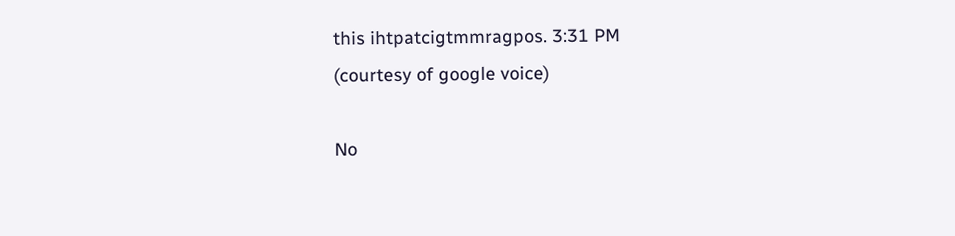this ihtpatcigtmmragpos. 3:31 PM
(courtesy of google voice)

No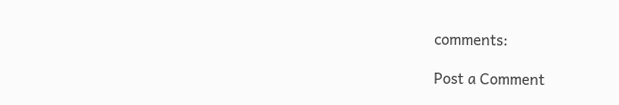comments:

Post a Comment